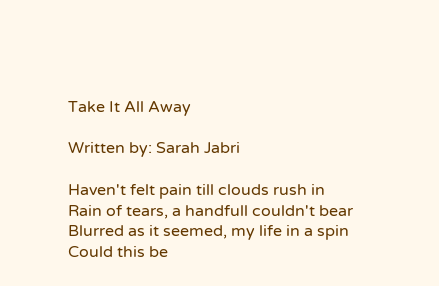Take It All Away

Written by: Sarah Jabri

Haven't felt pain till clouds rush in
Rain of tears, a handfull couldn't bear
Blurred as it seemed, my life in a spin
Could this be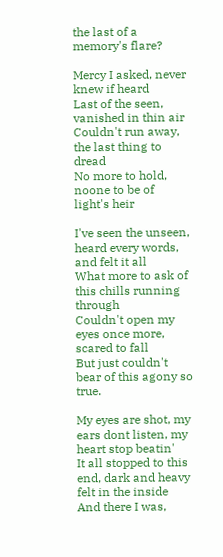the last of a memory's flare?

Mercy I asked, never knew if heard
Last of the seen, vanished in thin air
Couldn't run away, the last thing to dread
No more to hold, noone to be of light's heir

I've seen the unseen, heard every words, and felt it all
What more to ask of this chills running through
Couldn't open my eyes once more, scared to fall
But just couldn't bear of this agony so true.

My eyes are shot, my ears dont listen, my heart stop beatin'
It all stopped to this end, dark and heavy felt in the inside
And there I was,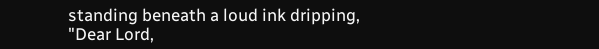standing beneath a loud ink dripping,
"Dear Lord,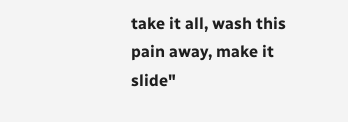take it all, wash this pain away, make it slide"